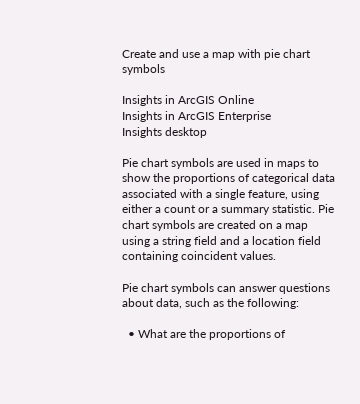Create and use a map with pie chart symbols

Insights in ArcGIS Online
Insights in ArcGIS Enterprise
Insights desktop

Pie chart symbols are used in maps to show the proportions of categorical data associated with a single feature, using either a count or a summary statistic. Pie chart symbols are created on a map using a string field and a location field containing coincident values.

Pie chart symbols can answer questions about data, such as the following:

  • What are the proportions of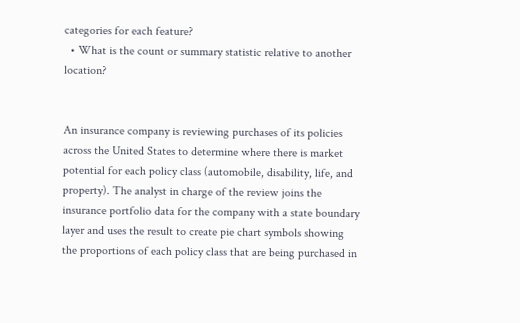categories for each feature?
  • What is the count or summary statistic relative to another location?


An insurance company is reviewing purchases of its policies across the United States to determine where there is market potential for each policy class (automobile, disability, life, and property). The analyst in charge of the review joins the insurance portfolio data for the company with a state boundary layer and uses the result to create pie chart symbols showing the proportions of each policy class that are being purchased in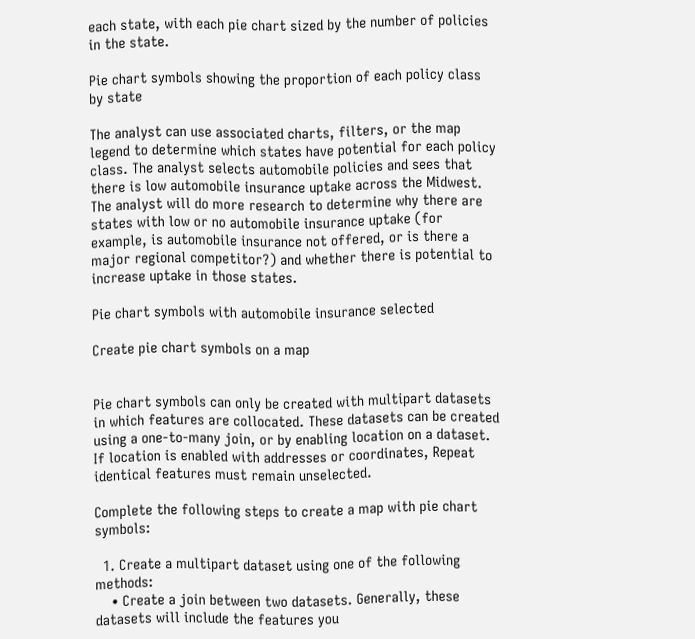each state, with each pie chart sized by the number of policies in the state.

Pie chart symbols showing the proportion of each policy class by state

The analyst can use associated charts, filters, or the map legend to determine which states have potential for each policy class. The analyst selects automobile policies and sees that there is low automobile insurance uptake across the Midwest. The analyst will do more research to determine why there are states with low or no automobile insurance uptake (for example, is automobile insurance not offered, or is there a major regional competitor?) and whether there is potential to increase uptake in those states.

Pie chart symbols with automobile insurance selected

Create pie chart symbols on a map


Pie chart symbols can only be created with multipart datasets in which features are collocated. These datasets can be created using a one-to-many join, or by enabling location on a dataset. If location is enabled with addresses or coordinates, Repeat identical features must remain unselected.

Complete the following steps to create a map with pie chart symbols:

  1. Create a multipart dataset using one of the following methods:
    • Create a join between two datasets. Generally, these datasets will include the features you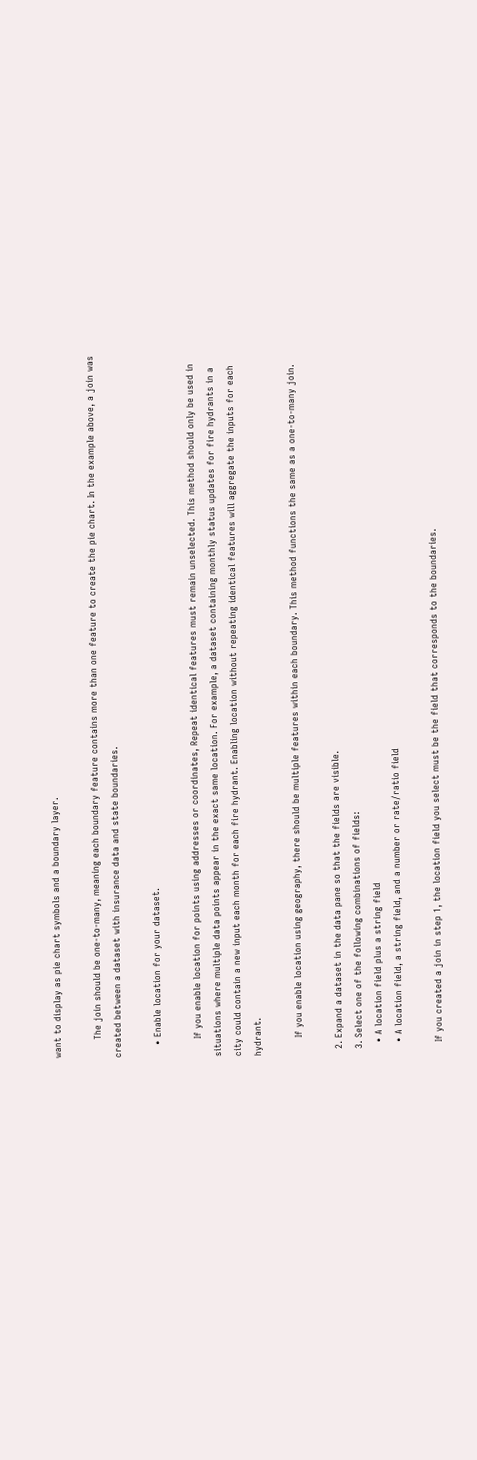want to display as pie chart symbols and a boundary layer.

      The join should be one-to-many, meaning each boundary feature contains more than one feature to create the pie chart. In the example above, a join was created between a dataset with insurance data and state boundaries.

    • Enable location for your dataset.

      If you enable location for points using addresses or coordinates, Repeat identical features must remain unselected. This method should only be used in situations where multiple data points appear in the exact same location. For example, a dataset containing monthly status updates for fire hydrants in a city could contain a new input each month for each fire hydrant. Enabling location without repeating identical features will aggregate the inputs for each hydrant.

      If you enable location using geography, there should be multiple features within each boundary. This method functions the same as a one-to-many join.

  2. Expand a dataset in the data pane so that the fields are visible.
  3. Select one of the following combinations of fields:
    • A location field plus a string field
    • A location field, a string field, and a number or rate/ratio field

    If you created a join in step 1, the location field you select must be the field that corresponds to the boundaries.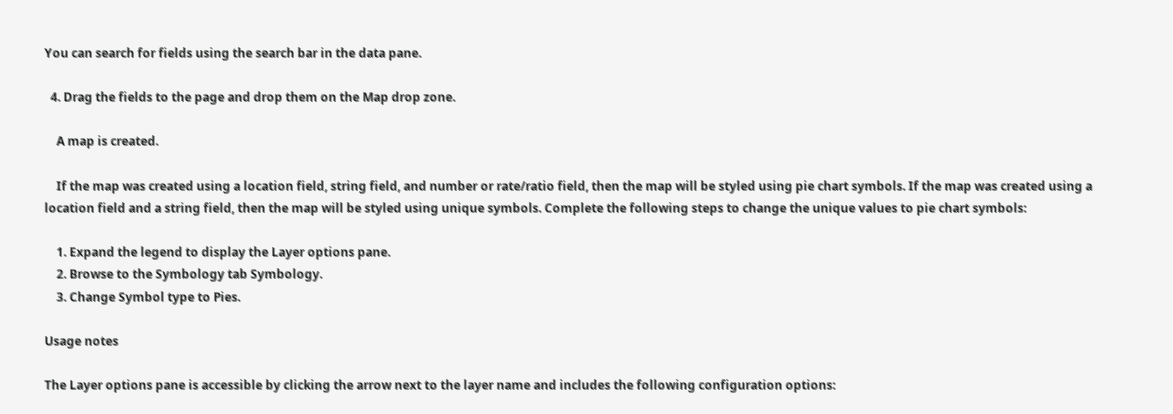You can search for fields using the search bar in the data pane.

  4. Drag the fields to the page and drop them on the Map drop zone.

    A map is created.

    If the map was created using a location field, string field, and number or rate/ratio field, then the map will be styled using pie chart symbols. If the map was created using a location field and a string field, then the map will be styled using unique symbols. Complete the following steps to change the unique values to pie chart symbols:

    1. Expand the legend to display the Layer options pane.
    2. Browse to the Symbology tab Symbology.
    3. Change Symbol type to Pies.

Usage notes

The Layer options pane is accessible by clicking the arrow next to the layer name and includes the following configuration options: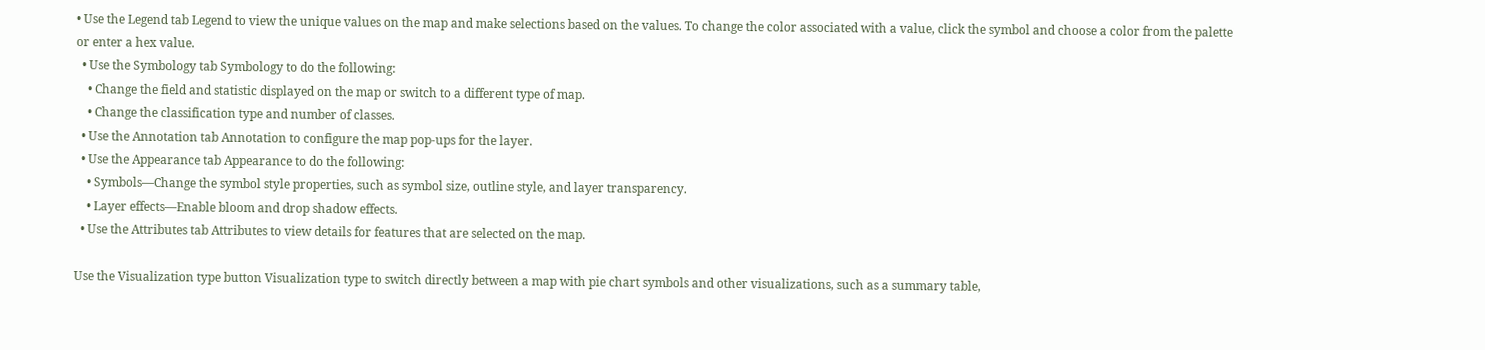• Use the Legend tab Legend to view the unique values on the map and make selections based on the values. To change the color associated with a value, click the symbol and choose a color from the palette or enter a hex value.
  • Use the Symbology tab Symbology to do the following:
    • Change the field and statistic displayed on the map or switch to a different type of map.
    • Change the classification type and number of classes.
  • Use the Annotation tab Annotation to configure the map pop-ups for the layer.
  • Use the Appearance tab Appearance to do the following:
    • Symbols—Change the symbol style properties, such as symbol size, outline style, and layer transparency.
    • Layer effects—Enable bloom and drop shadow effects.
  • Use the Attributes tab Attributes to view details for features that are selected on the map.

Use the Visualization type button Visualization type to switch directly between a map with pie chart symbols and other visualizations, such as a summary table,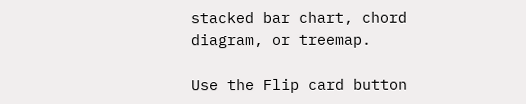stacked bar chart, chord diagram, or treemap.

Use the Flip card button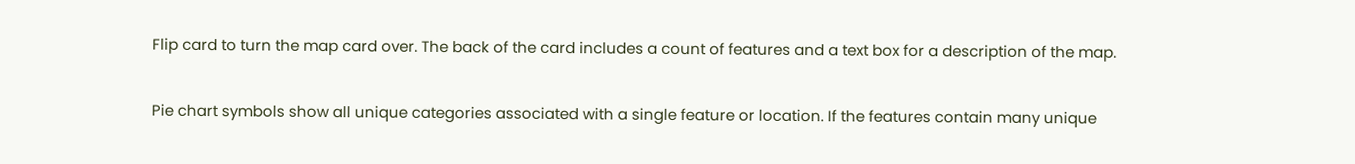Flip card to turn the map card over. The back of the card includes a count of features and a text box for a description of the map.


Pie chart symbols show all unique categories associated with a single feature or location. If the features contain many unique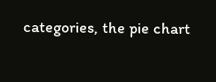categories, the pie chart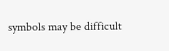symbols may be difficult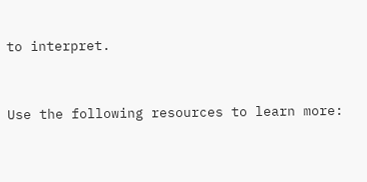to interpret.


Use the following resources to learn more: